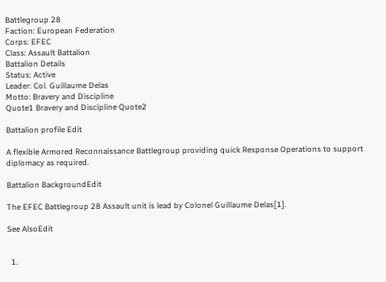Battlegroup 28
Faction: European Federation
Corps: EFEC
Class: Assault Battalion
Battalion Details
Status: Active
Leader: Col. Guillaume Delas
Motto: Bravery and Discipline
Quote1 Bravery and Discipline Quote2

Battalion profile Edit

A flexible Armored Reconnaissance Battlegroup providing quick Response Operations to support diplomacy as required.

Battalion BackgroundEdit

The EFEC Battlegroup 28 Assault unit is lead by Colonel Guillaume Delas[1].

See AlsoEdit


  1.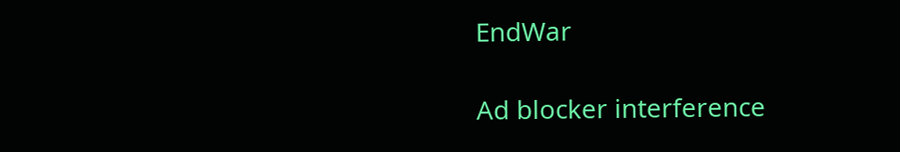EndWar

Ad blocker interference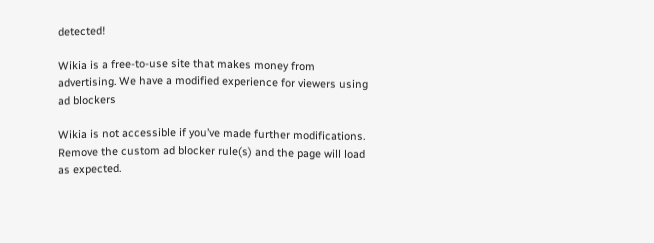detected!

Wikia is a free-to-use site that makes money from advertising. We have a modified experience for viewers using ad blockers

Wikia is not accessible if you’ve made further modifications. Remove the custom ad blocker rule(s) and the page will load as expected.